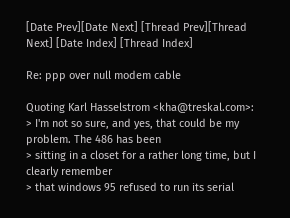[Date Prev][Date Next] [Thread Prev][Thread Next] [Date Index] [Thread Index]

Re: ppp over null modem cable

Quoting Karl Hasselstrom <kha@treskal.com>:
> I'm not so sure, and yes, that could be my problem. The 486 has been
> sitting in a closet for a rather long time, but I clearly remember
> that windows 95 refused to run its serial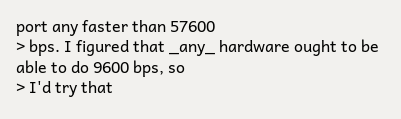port any faster than 57600
> bps. I figured that _any_ hardware ought to be able to do 9600 bps, so
> I'd try that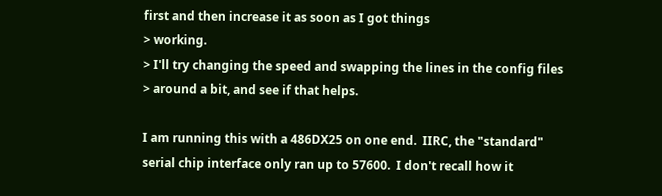first and then increase it as soon as I got things
> working.
> I'll try changing the speed and swapping the lines in the config files
> around a bit, and see if that helps.

I am running this with a 486DX25 on one end.  IIRC, the "standard"
serial chip interface only ran up to 57600.  I don't recall how it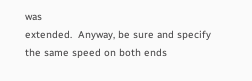was
extended.  Anyway, be sure and specify the same speed on both ends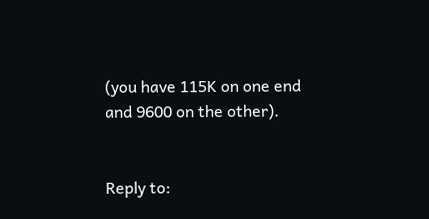(you have 115K on one end and 9600 on the other).


Reply to: